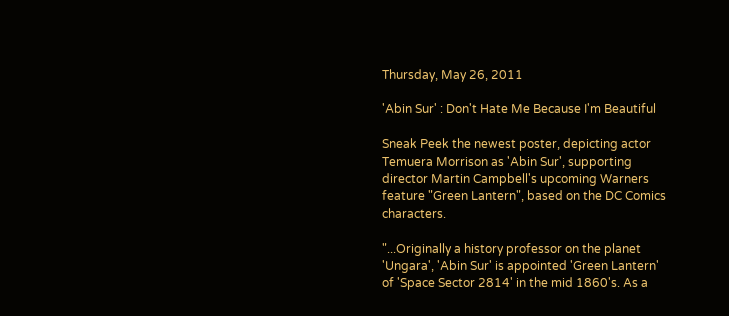Thursday, May 26, 2011

'Abin Sur' : Don't Hate Me Because I'm Beautiful

Sneak Peek the newest poster, depicting actor Temuera Morrison as 'Abin Sur', supporting director Martin Campbell's upcoming Warners feature "Green Lantern", based on the DC Comics characters.

"...Originally a history professor on the planet 'Ungara', 'Abin Sur' is appointed 'Green Lantern' of 'Space Sector 2814' in the mid 1860's. As a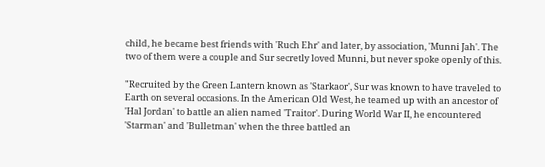child, he became best friends with 'Ruch Ehr' and later, by association, 'Munni Jah'. The two of them were a couple and Sur secretly loved Munni, but never spoke openly of this.

"Recruited by the Green Lantern known as 'Starkaor', Sur was known to have traveled to Earth on several occasions. In the American Old West, he teamed up with an ancestor of 'Hal Jordan' to battle an alien named 'Traitor'. During World War II, he encountered 'Starman' and 'Bulletman' when the three battled an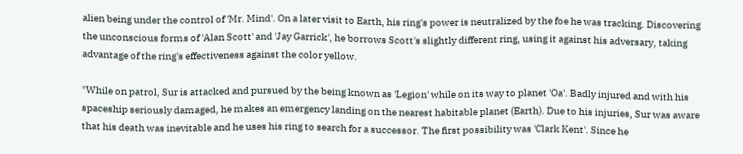alien being under the control of 'Mr. Mind'. On a later visit to Earth, his ring's power is neutralized by the foe he was tracking. Discovering the unconscious forms of 'Alan Scott' and 'Jay Garrick', he borrows Scott's slightly different ring, using it against his adversary, taking advantage of the ring's effectiveness against the color yellow.

"While on patrol, Sur is attacked and pursued by the being known as 'Legion' while on its way to planet 'Oa'. Badly injured and with his spaceship seriously damaged, he makes an emergency landing on the nearest habitable planet (Earth). Due to his injuries, Sur was aware that his death was inevitable and he uses his ring to search for a successor. The first possibility was 'Clark Kent'. Since he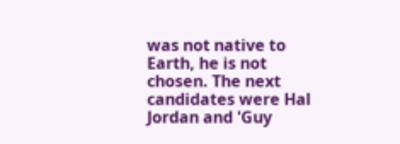was not native to Earth, he is not chosen. The next candidates were Hal Jordan and 'Guy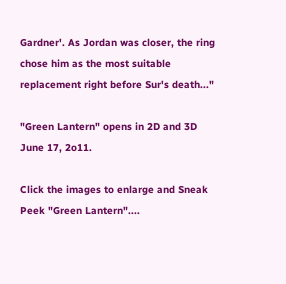Gardner'. As Jordan was closer, the ring chose him as the most suitable replacement right before Sur's death..."

"Green Lantern" opens in 2D and 3D June 17, 2o11.

Click the images to enlarge and Sneak Peek "Green Lantern"....